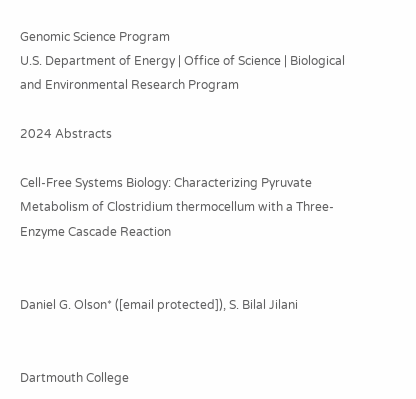Genomic Science Program
U.S. Department of Energy | Office of Science | Biological and Environmental Research Program

2024 Abstracts

Cell-Free Systems Biology: Characterizing Pyruvate Metabolism of Clostridium thermocellum with a Three-Enzyme Cascade Reaction


Daniel G. Olson* ([email protected]), S. Bilal Jilani


Dartmouth College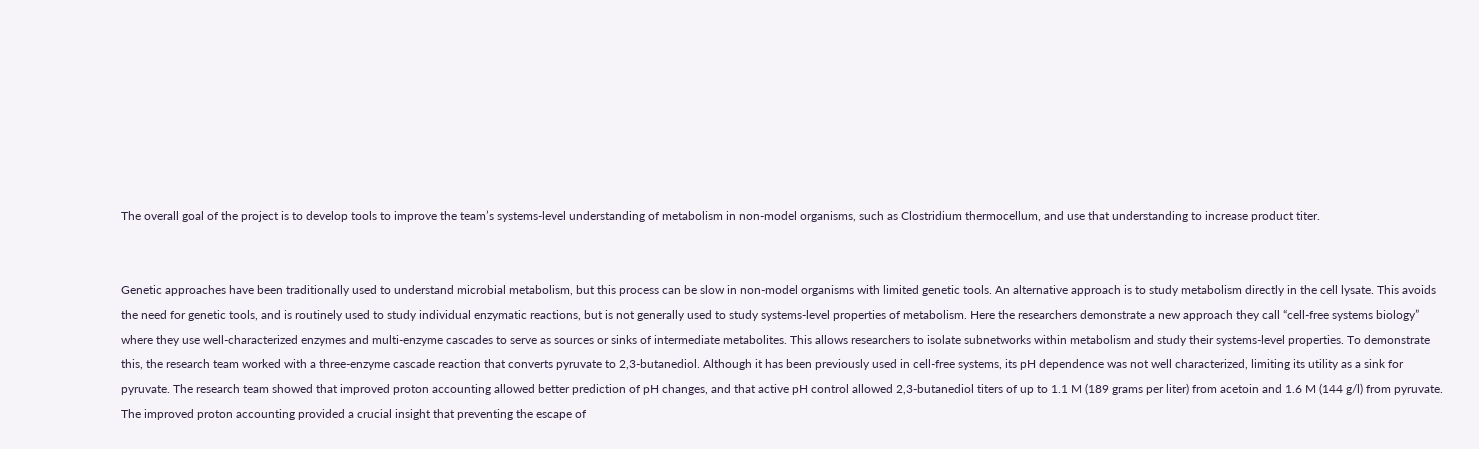The overall goal of the project is to develop tools to improve the team’s systems-level understanding of metabolism in non-model organisms, such as Clostridium thermocellum, and use that understanding to increase product titer.


Genetic approaches have been traditionally used to understand microbial metabolism, but this process can be slow in non-model organisms with limited genetic tools. An alternative approach is to study metabolism directly in the cell lysate. This avoids the need for genetic tools, and is routinely used to study individual enzymatic reactions, but is not generally used to study systems-level properties of metabolism. Here the researchers demonstrate a new approach they call “cell-free systems biology” where they use well-characterized enzymes and multi-enzyme cascades to serve as sources or sinks of intermediate metabolites. This allows researchers to isolate subnetworks within metabolism and study their systems-level properties. To demonstrate this, the research team worked with a three-enzyme cascade reaction that converts pyruvate to 2,3-butanediol. Although it has been previously used in cell-free systems, its pH dependence was not well characterized, limiting its utility as a sink for pyruvate. The research team showed that improved proton accounting allowed better prediction of pH changes, and that active pH control allowed 2,3-butanediol titers of up to 1.1 M (189 grams per liter) from acetoin and 1.6 M (144 g/l) from pyruvate. The improved proton accounting provided a crucial insight that preventing the escape of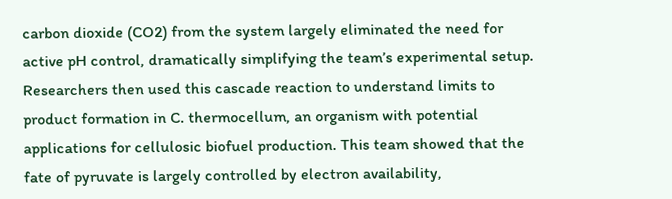carbon dioxide (CO2) from the system largely eliminated the need for active pH control, dramatically simplifying the team’s experimental setup. Researchers then used this cascade reaction to understand limits to product formation in C. thermocellum, an organism with potential applications for cellulosic biofuel production. This team showed that the fate of pyruvate is largely controlled by electron availability,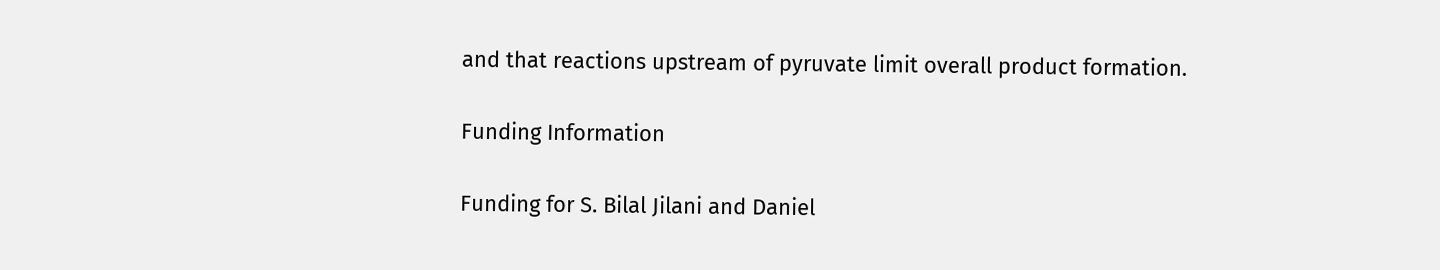and that reactions upstream of pyruvate limit overall product formation.

Funding Information

Funding for S. Bilal Jilani and Daniel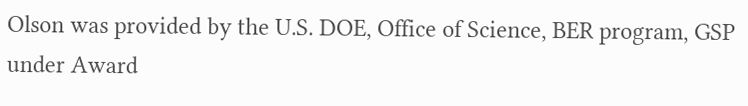Olson was provided by the U.S. DOE, Office of Science, BER program, GSP under Award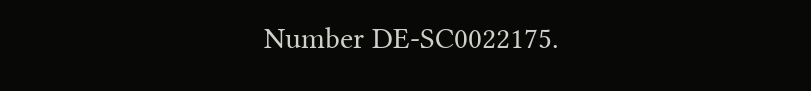Number DE-SC0022175.